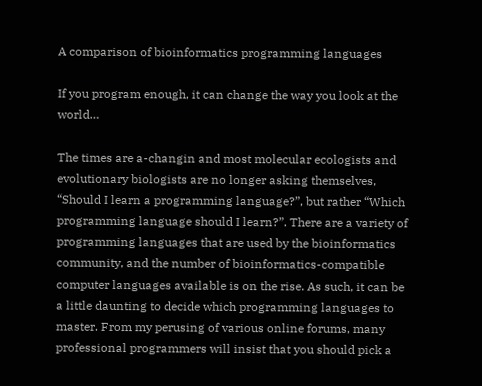A comparison of bioinformatics programming languages

If you program enough, it can change the way you look at the world…

The times are a-changin and most molecular ecologists and evolutionary biologists are no longer asking themselves, “Should I learn a programming language?”, but rather “Which programming language should I learn?”. There are a variety of programming languages that are used by the bioinformatics community, and the number of bioinformatics-compatible computer languages available is on the rise. As such, it can be a little daunting to decide which programming languages to master. From my perusing of various online forums, many professional programmers will insist that you should pick a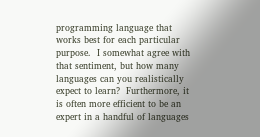programming language that works best for each particular purpose.  I somewhat agree with that sentiment, but how many languages can you realistically expect to learn?  Furthermore, it is often more efficient to be an expert in a handful of languages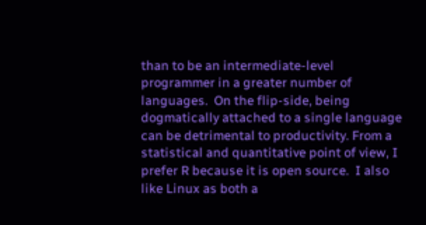than to be an intermediate-level programmer in a greater number of languages.  On the flip-side, being dogmatically attached to a single language can be detrimental to productivity. From a statistical and quantitative point of view, I prefer R because it is open source.  I also like Linux as both a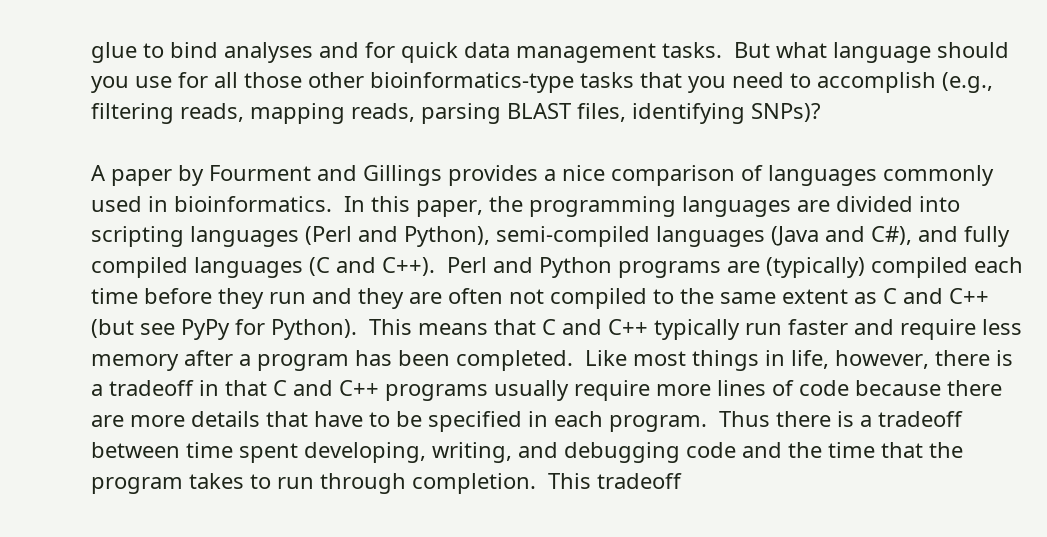glue to bind analyses and for quick data management tasks.  But what language should you use for all those other bioinformatics-type tasks that you need to accomplish (e.g., filtering reads, mapping reads, parsing BLAST files, identifying SNPs)?

A paper by Fourment and Gillings provides a nice comparison of languages commonly used in bioinformatics.  In this paper, the programming languages are divided into scripting languages (Perl and Python), semi-compiled languages (Java and C#), and fully compiled languages (C and C++).  Perl and Python programs are (typically) compiled each time before they run and they are often not compiled to the same extent as C and C++ (but see PyPy for Python).  This means that C and C++ typically run faster and require less memory after a program has been completed.  Like most things in life, however, there is a tradeoff in that C and C++ programs usually require more lines of code because there are more details that have to be specified in each program.  Thus there is a tradeoff between time spent developing, writing, and debugging code and the time that the program takes to run through completion.  This tradeoff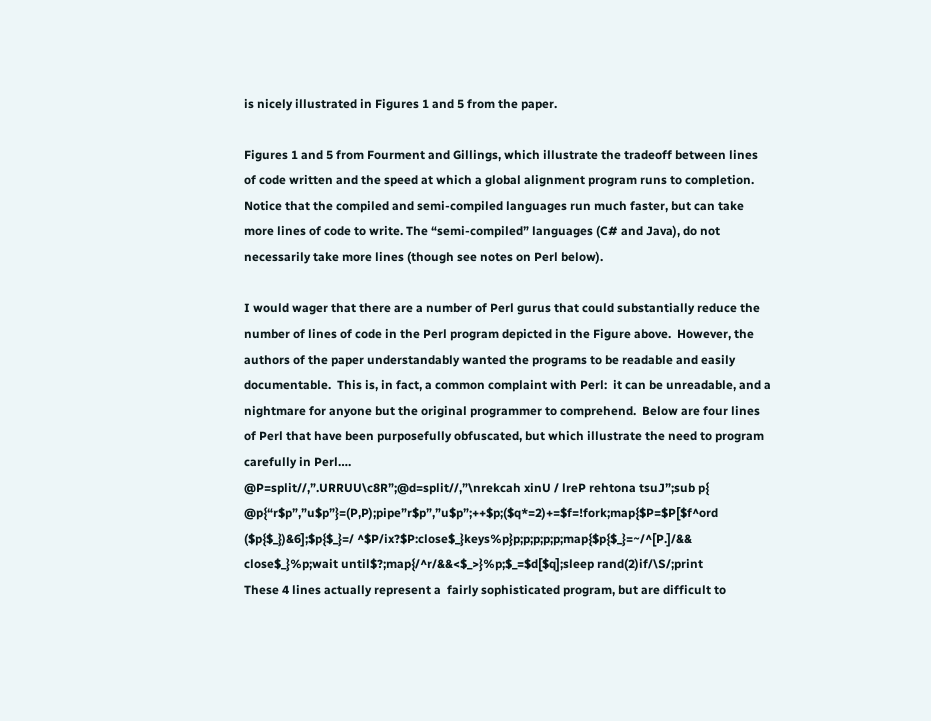is nicely illustrated in Figures 1 and 5 from the paper.

Figures 1 and 5 from Fourment and Gillings, which illustrate the tradeoff between lines of code written and the speed at which a global alignment program runs to completion. Notice that the compiled and semi-compiled languages run much faster, but can take more lines of code to write. The “semi-compiled” languages (C# and Java), do not necessarily take more lines (though see notes on Perl below).

I would wager that there are a number of Perl gurus that could substantially reduce the number of lines of code in the Perl program depicted in the Figure above.  However, the authors of the paper understandably wanted the programs to be readable and easily documentable.  This is, in fact, a common complaint with Perl:  it can be unreadable, and a nightmare for anyone but the original programmer to comprehend.  Below are four lines of Perl that have been purposefully obfuscated, but which illustrate the need to program carefully in Perl….
@P=split//,”.URRUU\c8R”;@d=split//,”\nrekcah xinU / lreP rehtona tsuJ”;sub p{ @p{“r$p”,”u$p”}=(P,P);pipe”r$p”,”u$p”;++$p;($q*=2)+=$f=!fork;map{$P=$P[$f^ord ($p{$_})&6];$p{$_}=/ ^$P/ix?$P:close$_}keys%p}p;p;p;p;p;map{$p{$_}=~/^[P.]/&& close$_}%p;wait until$?;map{/^r/&&<$_>}%p;$_=$d[$q];sleep rand(2)if/\S/;print
These 4 lines actually represent a  fairly sophisticated program, but are difficult to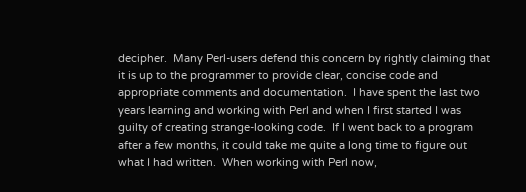decipher.  Many Perl-users defend this concern by rightly claiming that it is up to the programmer to provide clear, concise code and appropriate comments and documentation.  I have spent the last two years learning and working with Perl and when I first started I was guilty of creating strange-looking code.  If I went back to a program after a few months, it could take me quite a long time to figure out what I had written.  When working with Perl now,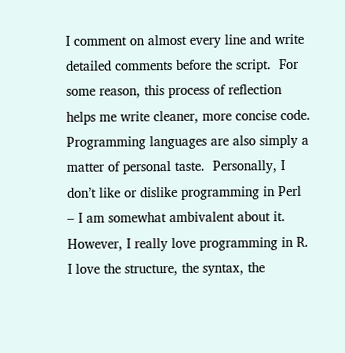I comment on almost every line and write detailed comments before the script.  For some reason, this process of reflection helps me write cleaner, more concise code.
Programming languages are also simply a matter of personal taste.  Personally, I don’t like or dislike programming in Perl – I am somewhat ambivalent about it.  However, I really love programming in R.  I love the structure, the syntax, the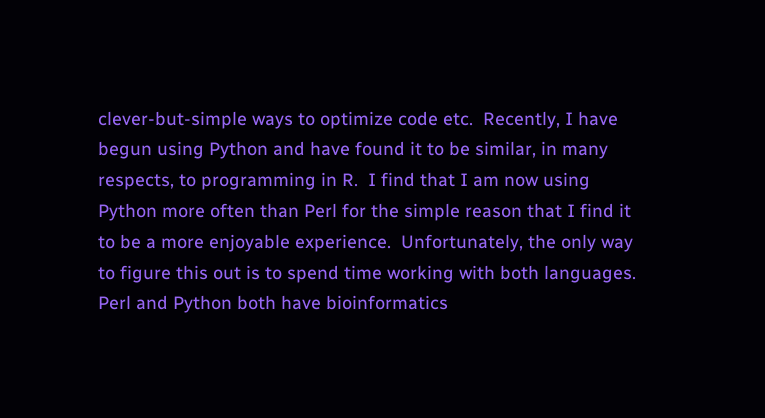clever-but-simple ways to optimize code etc.  Recently, I have begun using Python and have found it to be similar, in many respects, to programming in R.  I find that I am now using Python more often than Perl for the simple reason that I find it to be a more enjoyable experience.  Unfortunately, the only way to figure this out is to spend time working with both languages.  Perl and Python both have bioinformatics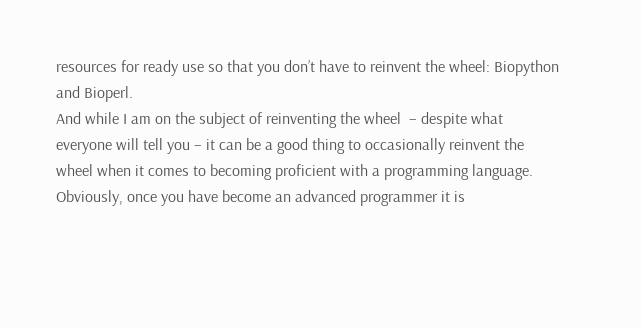resources for ready use so that you don’t have to reinvent the wheel: Biopython and Bioperl.
And while I am on the subject of reinventing the wheel  – despite what everyone will tell you – it can be a good thing to occasionally reinvent the wheel when it comes to becoming proficient with a programming language.  Obviously, once you have become an advanced programmer it is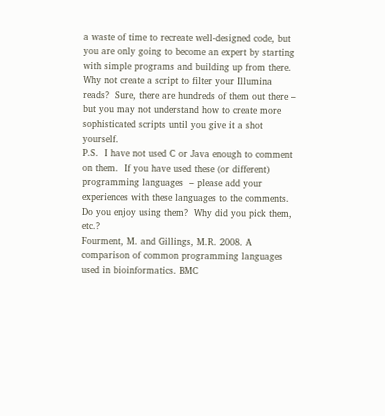a waste of time to recreate well-designed code, but you are only going to become an expert by starting with simple programs and building up from there.  Why not create a script to filter your Illumina reads?  Sure, there are hundreds of them out there – but you may not understand how to create more sophisticated scripts until you give it a shot yourself.
P.S.  I have not used C or Java enough to comment on them.  If you have used these (or different) programming languages  – please add your experiences with these languages to the comments.  Do you enjoy using them?  Why did you pick them, etc.?
Fourment, M. and Gillings, M.R. 2008. A comparison of common programming languages used in bioinformatics. BMC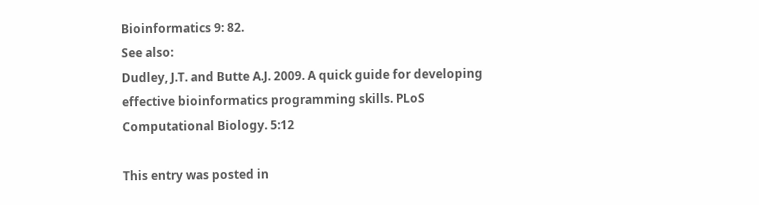Bioinformatics 9: 82.
See also:
Dudley, J.T. and Butte A.J. 2009. A quick guide for developing effective bioinformatics programming skills. PLoS Computational Biology. 5:12

This entry was posted in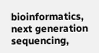bioinformatics, next generation sequencing,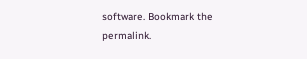software. Bookmark the permalink.